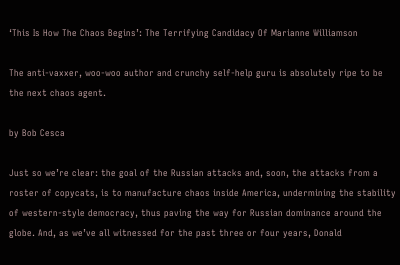‘This Is How The Chaos Begins’: The Terrifying Candidacy Of Marianne Williamson

The anti-vaxxer, woo-woo author and crunchy self-help guru is absolutely ripe to be the next chaos agent.

by Bob Cesca

Just so we’re clear: the goal of the Russian attacks and, soon, the attacks from a roster of copycats, is to manufacture chaos inside America, undermining the stability of western-style democracy, thus paving the way for Russian dominance around the globe. And, as we’ve all witnessed for the past three or four years, Donald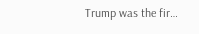Trump was the fir…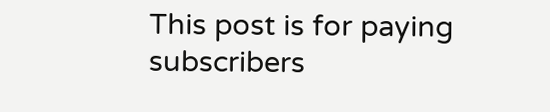This post is for paying subscribers